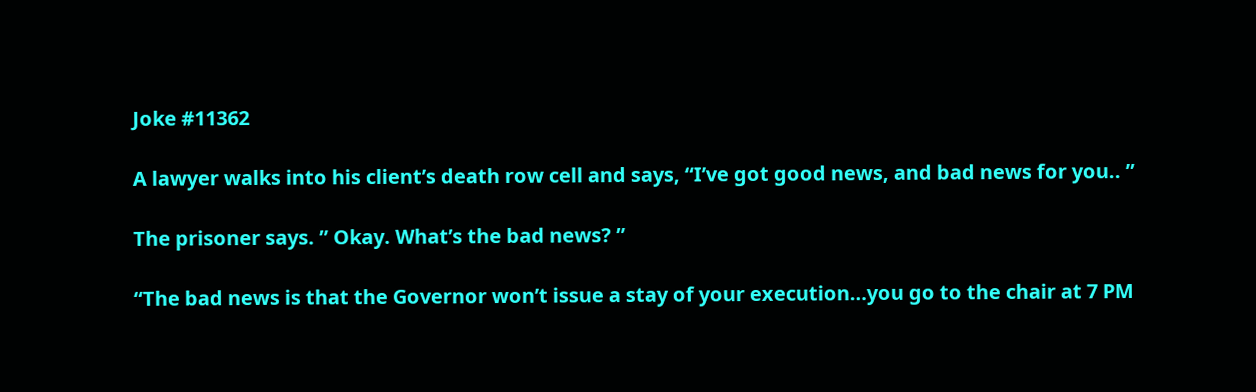Joke #11362

A lawyer walks into his client’s death row cell and says, “I’ve got good news, and bad news for you.. ”

The prisoner says. ” Okay. What’s the bad news? ”

“The bad news is that the Governor won’t issue a stay of your execution…you go to the chair at 7 PM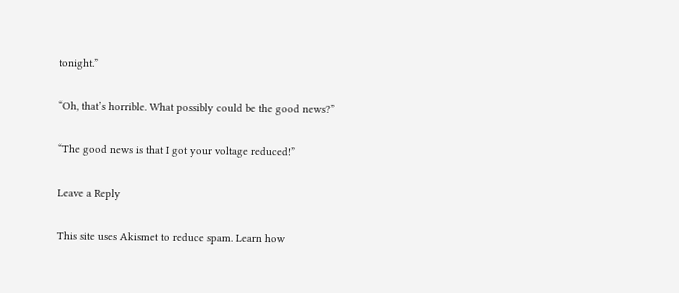tonight.”

“Oh, that’s horrible. What possibly could be the good news?”

“The good news is that I got your voltage reduced!”

Leave a Reply

This site uses Akismet to reduce spam. Learn how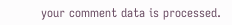your comment data is processed.